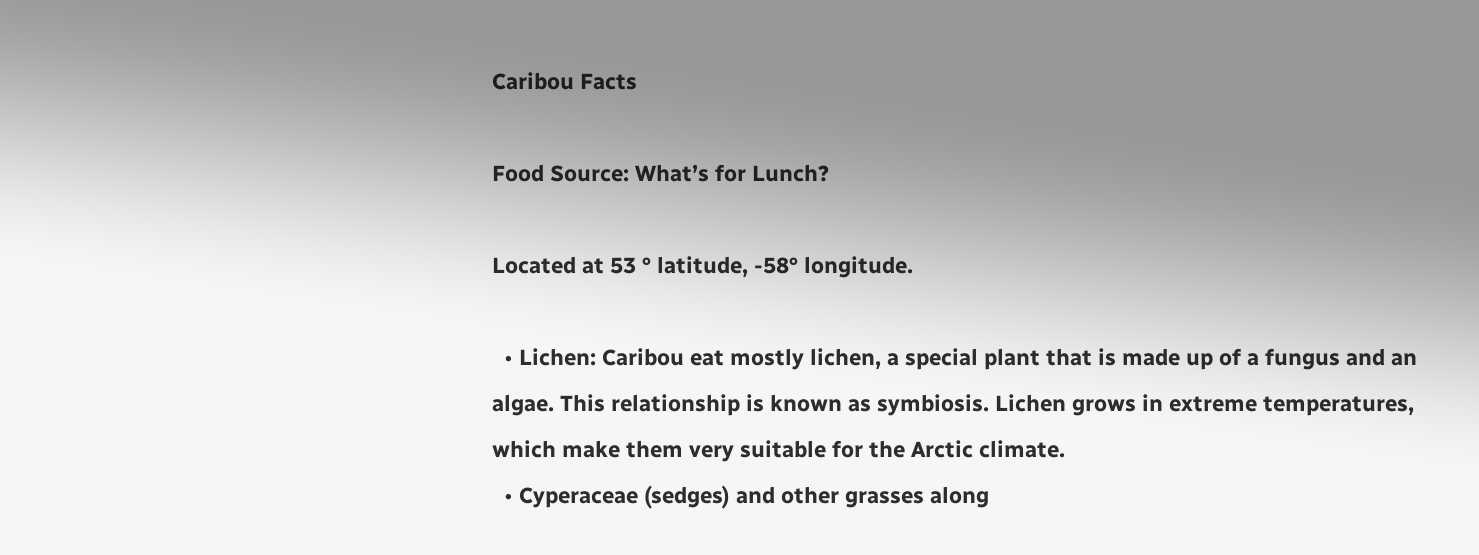Caribou Facts

Food Source: What’s for Lunch?

Located at 53 ° latitude, -58° longitude.

  • Lichen: Caribou eat mostly lichen, a special plant that is made up of a fungus and an algae. This relationship is known as symbiosis. Lichen grows in extreme temperatures, which make them very suitable for the Arctic climate.
  • Cyperaceae (sedges) and other grasses along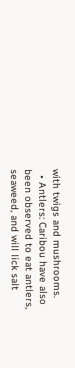with twigs and mushrooms.
  • Antlers: Caribou have also been observed to eat antlers, seaweed, and will lick salt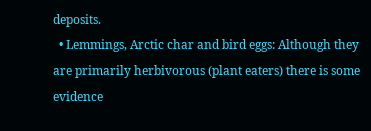deposits.
  • Lemmings, Arctic char and bird eggs: Although they are primarily herbivorous (plant eaters) there is some evidence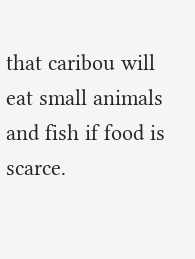that caribou will eat small animals and fish if food is scarce.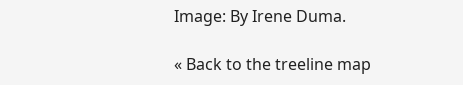Image: By Irene Duma.

« Back to the treeline map